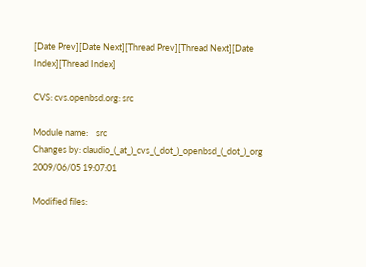[Date Prev][Date Next][Thread Prev][Thread Next][Date Index][Thread Index]

CVS: cvs.openbsd.org: src

Module name:    src
Changes by: claudio_(_at_)_cvs_(_dot_)_openbsd_(_dot_)_org  2009/06/05 19:07:01

Modified files: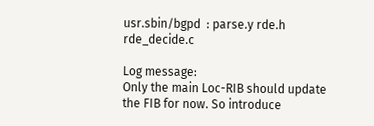usr.sbin/bgpd  : parse.y rde.h rde_decide.c

Log message:
Only the main Loc-RIB should update the FIB for now. So introduce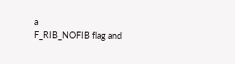a
F_RIB_NOFIB flag and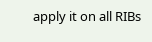apply it on all RIBs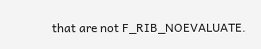that are not F_RIB_NOEVALUATE.